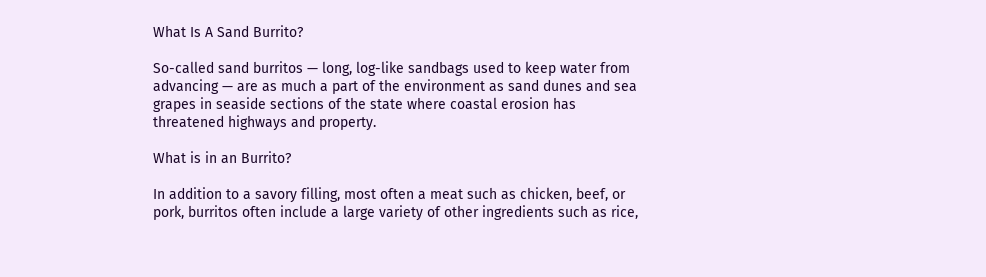What Is A Sand Burrito?

So-called sand burritos — long, log-like sandbags used to keep water from advancing — are as much a part of the environment as sand dunes and sea grapes in seaside sections of the state where coastal erosion has threatened highways and property.

What is in an Burrito?

In addition to a savory filling, most often a meat such as chicken, beef, or pork, burritos often include a large variety of other ingredients such as rice,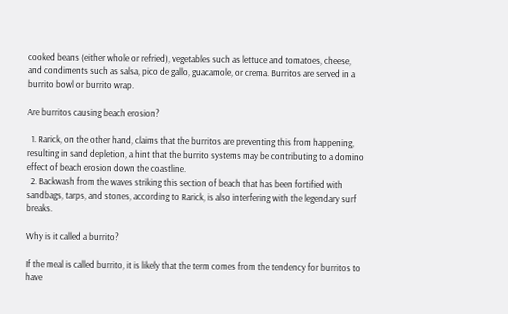cooked beans (either whole or refried), vegetables such as lettuce and tomatoes, cheese, and condiments such as salsa, pico de gallo, guacamole, or crema. Burritos are served in a burrito bowl or burrito wrap.

Are burritos causing beach erosion?

  1. Rarick, on the other hand, claims that the burritos are preventing this from happening, resulting in sand depletion, a hint that the burrito systems may be contributing to a domino effect of beach erosion down the coastline.
  2. Backwash from the waves striking this section of beach that has been fortified with sandbags, tarps, and stones, according to Rarick, is also interfering with the legendary surf breaks.

Why is it called a burrito?

If the meal is called burrito, it is likely that the term comes from the tendency for burritos to have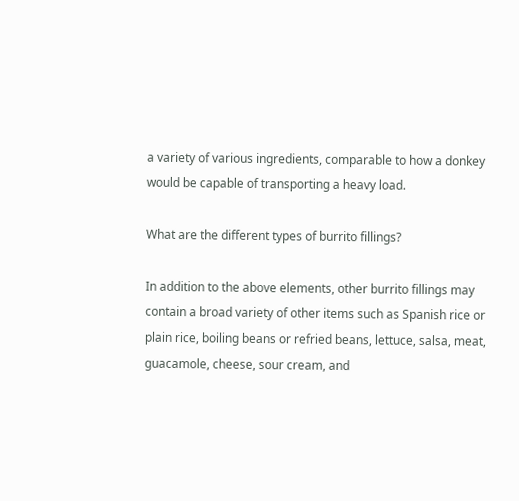a variety of various ingredients, comparable to how a donkey would be capable of transporting a heavy load.

What are the different types of burrito fillings?

In addition to the above elements, other burrito fillings may contain a broad variety of other items such as Spanish rice or plain rice, boiling beans or refried beans, lettuce, salsa, meat, guacamole, cheese, sour cream, and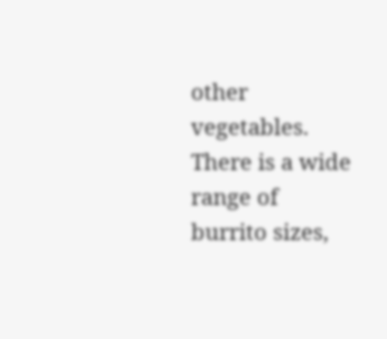other vegetables. There is a wide range of burrito sizes,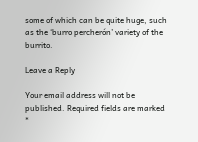some of which can be quite huge, such as the ‘burro percherón’ variety of the burrito.

Leave a Reply

Your email address will not be published. Required fields are marked *